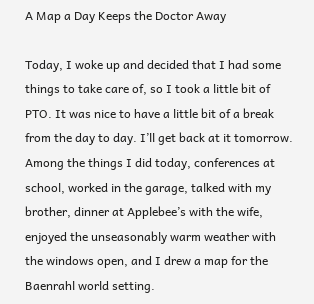A Map a Day Keeps the Doctor Away

Today, I woke up and decided that I had some things to take care of, so I took a little bit of PTO. It was nice to have a little bit of a break from the day to day. I’ll get back at it tomorrow.
Among the things I did today, conferences at school, worked in the garage, talked with my brother, dinner at Applebee’s with the wife, enjoyed the unseasonably warm weather with the windows open, and I drew a map for the Baenrahl world setting.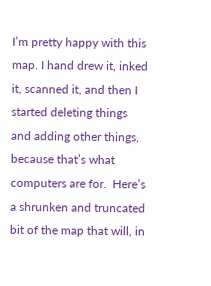I’m pretty happy with this map. I hand drew it, inked it, scanned it, and then I started deleting things and adding other things, because that’s what computers are for.  Here’s a shrunken and truncated bit of the map that will, in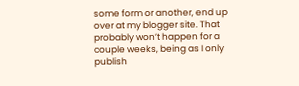some form or another, end up over at my blogger site. That probably won’t happen for a couple weeks, being as I only publish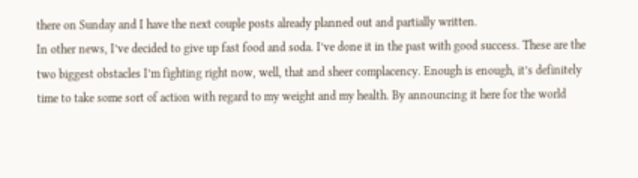there on Sunday and I have the next couple posts already planned out and partially written.
In other news, I’ve decided to give up fast food and soda. I’ve done it in the past with good success. These are the two biggest obstacles I’m fighting right now, well, that and sheer complacency. Enough is enough, it’s definitely time to take some sort of action with regard to my weight and my health. By announcing it here for the world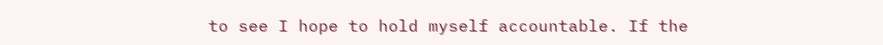to see I hope to hold myself accountable. If the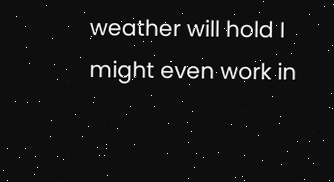weather will hold I might even work in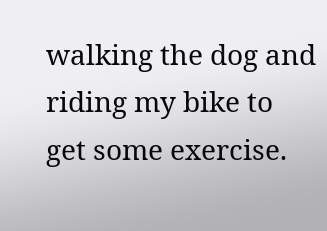walking the dog and riding my bike to get some exercise.